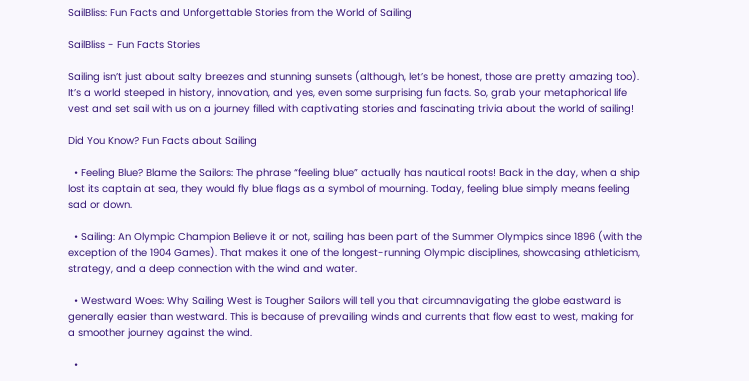SailBliss: Fun Facts and Unforgettable Stories from the World of Sailing

SailBliss - Fun Facts Stories

Sailing isn’t just about salty breezes and stunning sunsets (although, let’s be honest, those are pretty amazing too). It’s a world steeped in history, innovation, and yes, even some surprising fun facts. So, grab your metaphorical life vest and set sail with us on a journey filled with captivating stories and fascinating trivia about the world of sailing!

Did You Know? Fun Facts about Sailing

  • Feeling Blue? Blame the Sailors: The phrase “feeling blue” actually has nautical roots! Back in the day, when a ship lost its captain at sea, they would fly blue flags as a symbol of mourning. Today, feeling blue simply means feeling sad or down.

  • Sailing: An Olympic Champion Believe it or not, sailing has been part of the Summer Olympics since 1896 (with the exception of the 1904 Games). That makes it one of the longest-running Olympic disciplines, showcasing athleticism, strategy, and a deep connection with the wind and water.

  • Westward Woes: Why Sailing West is Tougher Sailors will tell you that circumnavigating the globe eastward is generally easier than westward. This is because of prevailing winds and currents that flow east to west, making for a smoother journey against the wind.

  •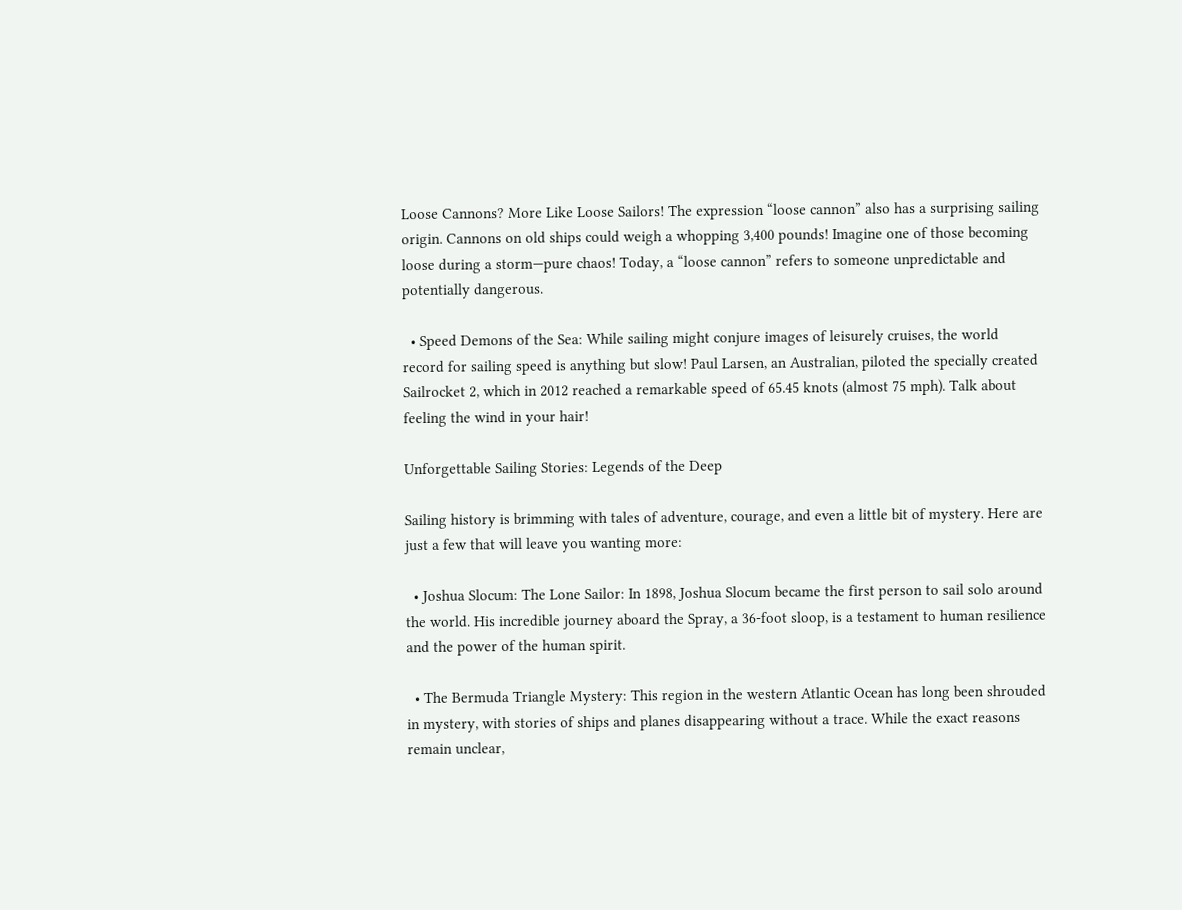Loose Cannons? More Like Loose Sailors! The expression “loose cannon” also has a surprising sailing origin. Cannons on old ships could weigh a whopping 3,400 pounds! Imagine one of those becoming loose during a storm—pure chaos! Today, a “loose cannon” refers to someone unpredictable and potentially dangerous.

  • Speed Demons of the Sea: While sailing might conjure images of leisurely cruises, the world record for sailing speed is anything but slow! Paul Larsen, an Australian, piloted the specially created Sailrocket 2, which in 2012 reached a remarkable speed of 65.45 knots (almost 75 mph). Talk about feeling the wind in your hair!

Unforgettable Sailing Stories: Legends of the Deep

Sailing history is brimming with tales of adventure, courage, and even a little bit of mystery. Here are just a few that will leave you wanting more:

  • Joshua Slocum: The Lone Sailor: In 1898, Joshua Slocum became the first person to sail solo around the world. His incredible journey aboard the Spray, a 36-foot sloop, is a testament to human resilience and the power of the human spirit.

  • The Bermuda Triangle Mystery: This region in the western Atlantic Ocean has long been shrouded in mystery, with stories of ships and planes disappearing without a trace. While the exact reasons remain unclear,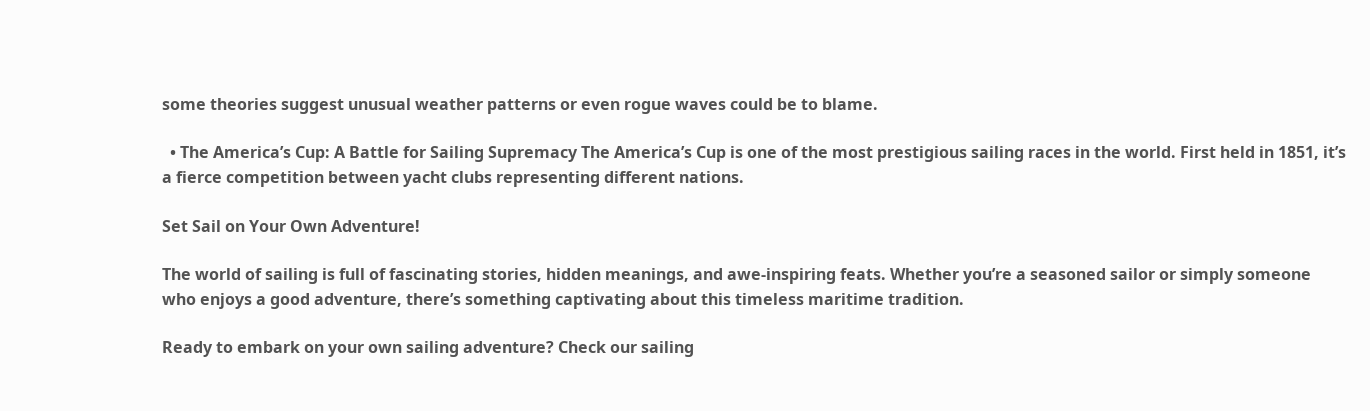some theories suggest unusual weather patterns or even rogue waves could be to blame.

  • The America’s Cup: A Battle for Sailing Supremacy The America’s Cup is one of the most prestigious sailing races in the world. First held in 1851, it’s a fierce competition between yacht clubs representing different nations.

Set Sail on Your Own Adventure!

The world of sailing is full of fascinating stories, hidden meanings, and awe-inspiring feats. Whether you’re a seasoned sailor or simply someone who enjoys a good adventure, there’s something captivating about this timeless maritime tradition.

Ready to embark on your own sailing adventure? Check our sailing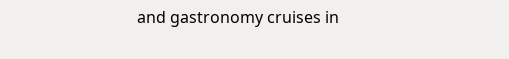and gastronomy cruises in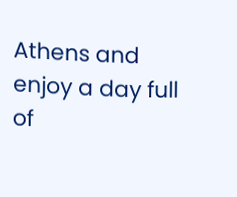Athens and enjoy a day full of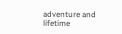adventure and lifetime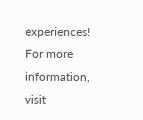experiences! For more information, visit